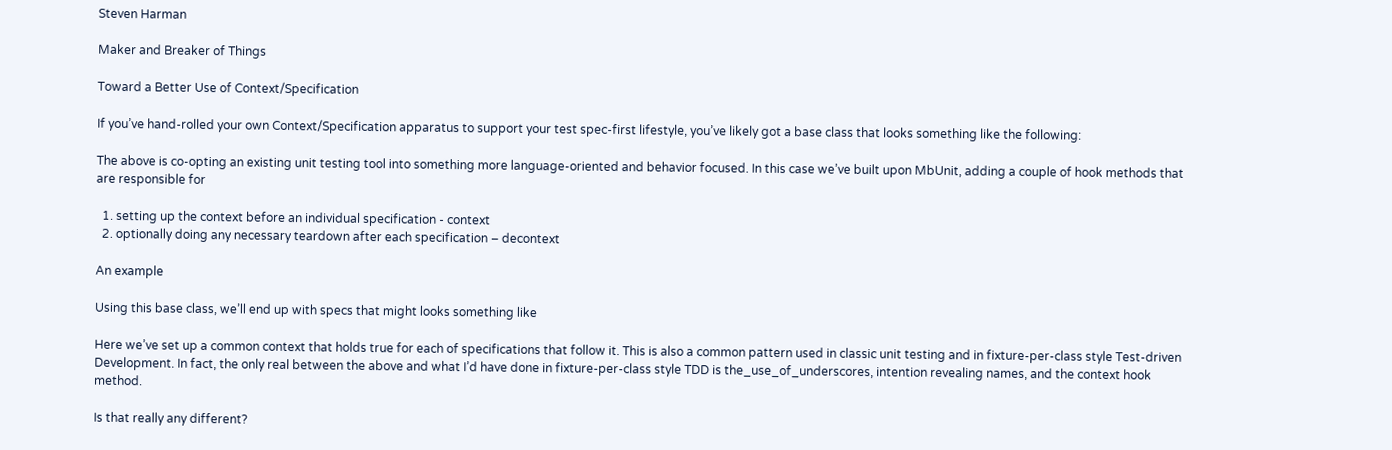Steven Harman

Maker and Breaker of Things

Toward a Better Use of Context/Specification

If you’ve hand-rolled your own Context/Specification apparatus to support your test spec-first lifestyle, you’ve likely got a base class that looks something like the following:

The above is co-opting an existing unit testing tool into something more language-oriented and behavior focused. In this case we’ve built upon MbUnit, adding a couple of hook methods that are responsible for

  1. setting up the context before an individual specification - context
  2. optionally doing any necessary teardown after each specification – decontext

An example

Using this base class, we’ll end up with specs that might looks something like

Here we’ve set up a common context that holds true for each of specifications that follow it. This is also a common pattern used in classic unit testing and in fixture-per-class style Test-driven Development. In fact, the only real between the above and what I’d have done in fixture-per-class style TDD is the_use_of_underscores, intention revealing names, and the context hook method.

Is that really any different?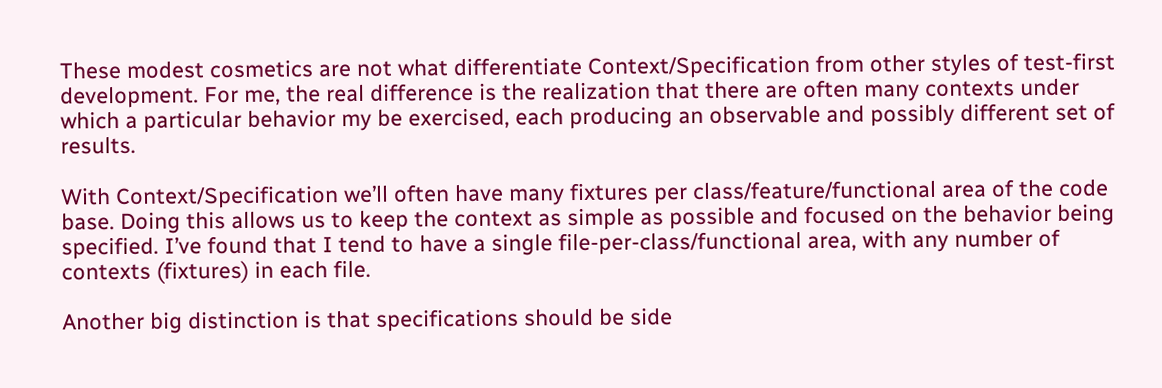These modest cosmetics are not what differentiate Context/Specification from other styles of test-first development. For me, the real difference is the realization that there are often many contexts under which a particular behavior my be exercised, each producing an observable and possibly different set of results.

With Context/Specification we’ll often have many fixtures per class/feature/functional area of the code base. Doing this allows us to keep the context as simple as possible and focused on the behavior being specified. I’ve found that I tend to have a single file-per-class/functional area, with any number of contexts (fixtures) in each file.

Another big distinction is that specifications should be side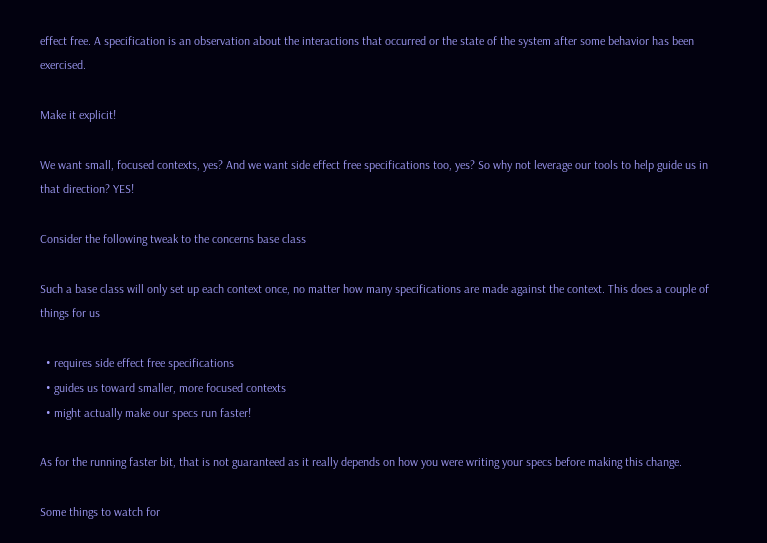effect free. A specification is an observation about the interactions that occurred or the state of the system after some behavior has been exercised.

Make it explicit!

We want small, focused contexts, yes? And we want side effect free specifications too, yes? So why not leverage our tools to help guide us in that direction? YES!

Consider the following tweak to the concerns base class

Such a base class will only set up each context once, no matter how many specifications are made against the context. This does a couple of things for us

  • requires side effect free specifications
  • guides us toward smaller, more focused contexts
  • might actually make our specs run faster!

As for the running faster bit, that is not guaranteed as it really depends on how you were writing your specs before making this change.

Some things to watch for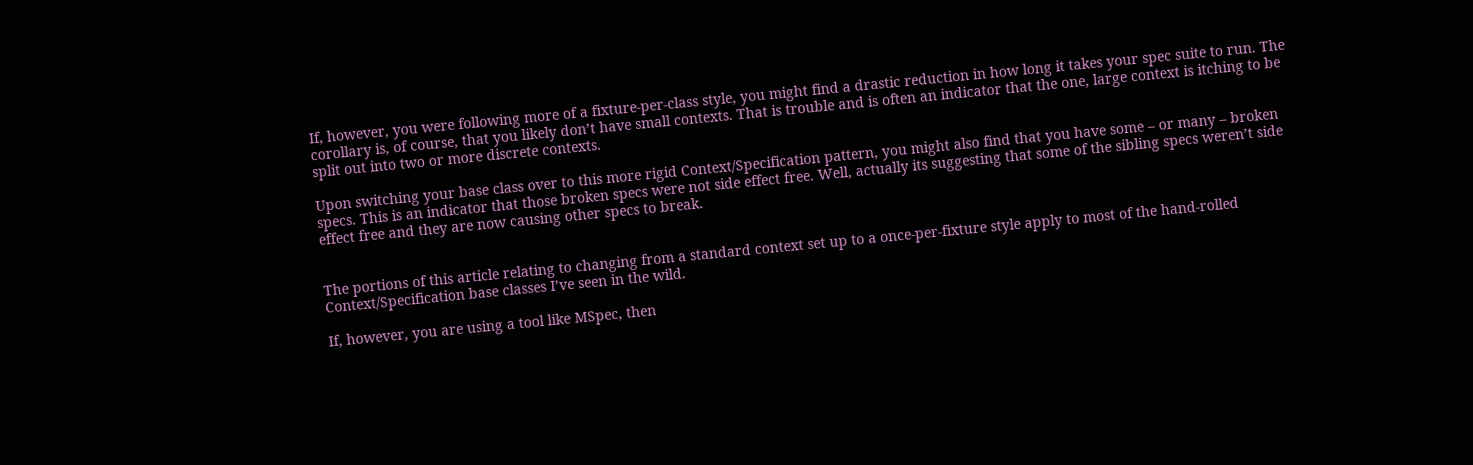If, however, you were following more of a fixture-per-class style, you might find a drastic reduction in how long it takes your spec suite to run. The corollary is, of course, that you likely don’t have small contexts. That is trouble and is often an indicator that the one, large context is itching to be split out into two or more discrete contexts.

Upon switching your base class over to this more rigid Context/Specification pattern, you might also find that you have some – or many – broken specs. This is an indicator that those broken specs were not side effect free. Well, actually its suggesting that some of the sibling specs weren’t side effect free and they are now causing other specs to break.


The portions of this article relating to changing from a standard context set up to a once-per-fixture style apply to most of the hand-rolled Context/Specification base classes I’ve seen in the wild.

If, however, you are using a tool like MSpec, then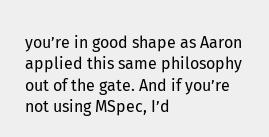you’re in good shape as Aaron applied this same philosophy out of the gate. And if you’re not using MSpec, I’d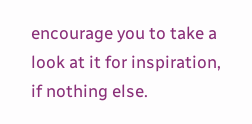encourage you to take a look at it for inspiration, if nothing else.